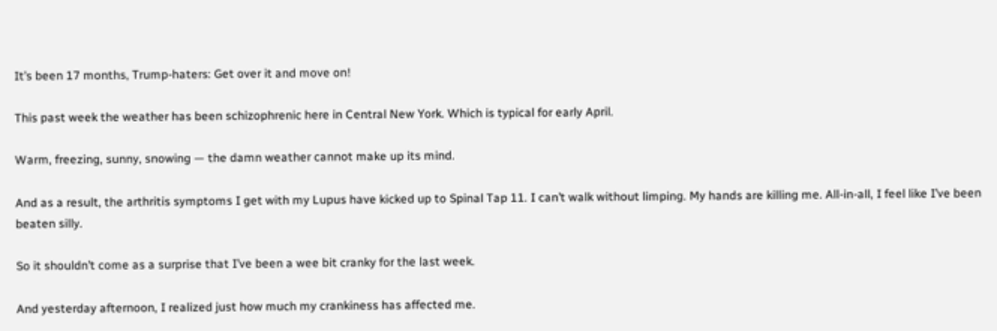It’s been 17 months, Trump-haters: Get over it and move on!

This past week the weather has been schizophrenic here in Central New York. Which is typical for early April.

Warm, freezing, sunny, snowing — the damn weather cannot make up its mind.

And as a result, the arthritis symptoms I get with my Lupus have kicked up to Spinal Tap 11. I can’t walk without limping. My hands are killing me. All-in-all, I feel like I’ve been beaten silly.

So it shouldn’t come as a surprise that I’ve been a wee bit cranky for the last week.

And yesterday afternoon, I realized just how much my crankiness has affected me.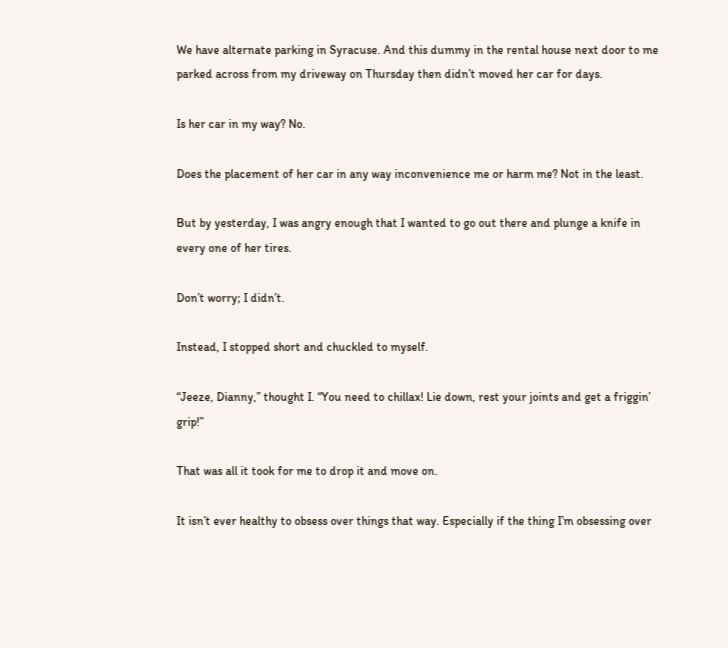We have alternate parking in Syracuse. And this dummy in the rental house next door to me parked across from my driveway on Thursday then didn’t moved her car for days.

Is her car in my way? No.

Does the placement of her car in any way inconvenience me or harm me? Not in the least.

But by yesterday, I was angry enough that I wanted to go out there and plunge a knife in every one of her tires.

Don’t worry; I didn’t.

Instead, I stopped short and chuckled to myself.

“Jeeze, Dianny,” thought I. “You need to chillax! Lie down, rest your joints and get a friggin’ grip!”

That was all it took for me to drop it and move on.

It isn’t ever healthy to obsess over things that way. Especially if the thing I’m obsessing over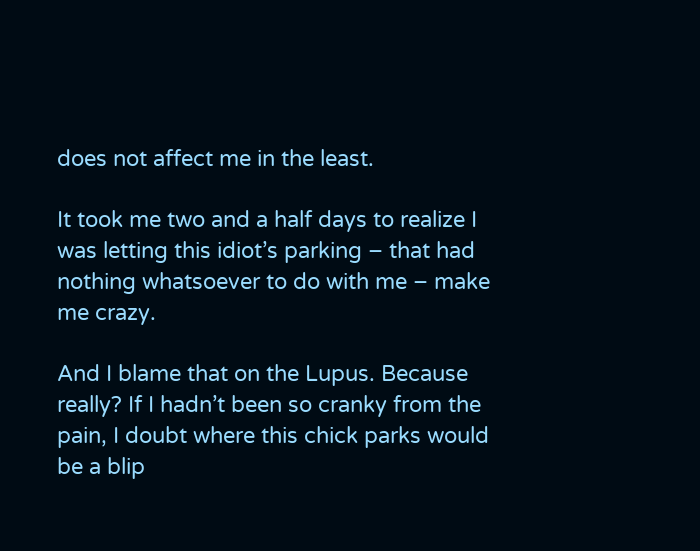does not affect me in the least.

It took me two and a half days to realize I was letting this idiot’s parking – that had nothing whatsoever to do with me – make me crazy.

And I blame that on the Lupus. Because really? If I hadn’t been so cranky from the pain, I doubt where this chick parks would be a blip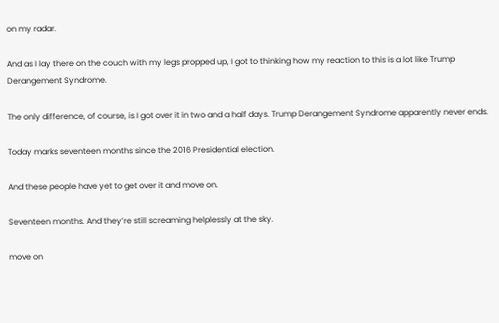on my radar.

And as I lay there on the couch with my legs propped up, I got to thinking how my reaction to this is a lot like Trump Derangement Syndrome.

The only difference, of course, is I got over it in two and a half days. Trump Derangement Syndrome apparently never ends.

Today marks seventeen months since the 2016 Presidential election.

And these people have yet to get over it and move on.

Seventeen months. And they’re still screaming helplessly at the sky.

move on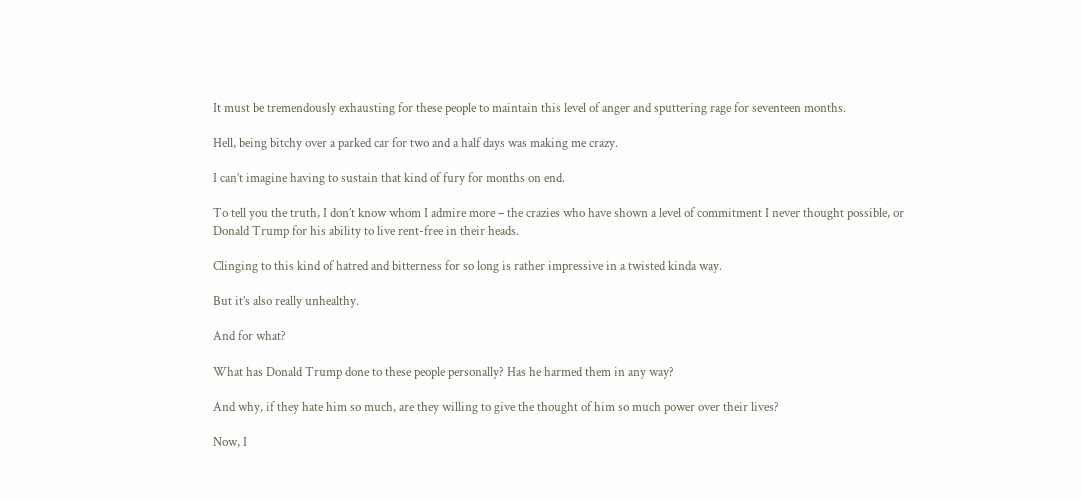It must be tremendously exhausting for these people to maintain this level of anger and sputtering rage for seventeen months.

Hell, being bitchy over a parked car for two and a half days was making me crazy.

I can’t imagine having to sustain that kind of fury for months on end.

To tell you the truth, I don’t know whom I admire more – the crazies who have shown a level of commitment I never thought possible, or Donald Trump for his ability to live rent-free in their heads.

Clinging to this kind of hatred and bitterness for so long is rather impressive in a twisted kinda way.

But it’s also really unhealthy.

And for what?

What has Donald Trump done to these people personally? Has he harmed them in any way?

And why, if they hate him so much, are they willing to give the thought of him so much power over their lives?

Now, I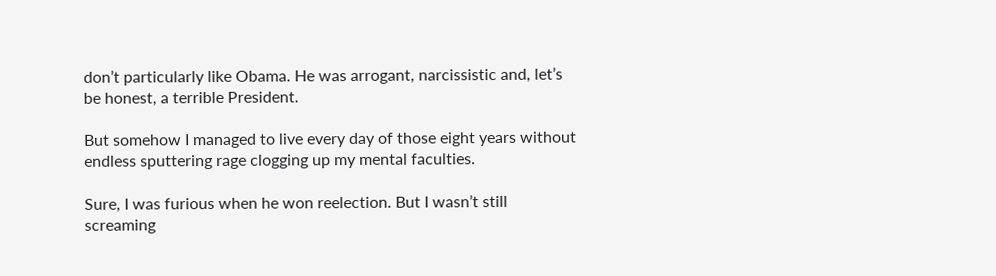don’t particularly like Obama. He was arrogant, narcissistic and, let’s be honest, a terrible President.

But somehow I managed to live every day of those eight years without endless sputtering rage clogging up my mental faculties.

Sure, I was furious when he won reelection. But I wasn’t still screaming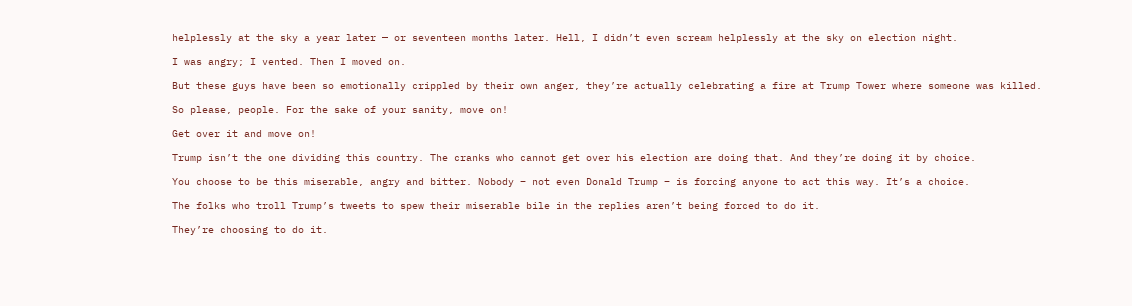helplessly at the sky a year later — or seventeen months later. Hell, I didn’t even scream helplessly at the sky on election night.

I was angry; I vented. Then I moved on.

But these guys have been so emotionally crippled by their own anger, they’re actually celebrating a fire at Trump Tower where someone was killed.

So please, people. For the sake of your sanity, move on!

Get over it and move on!

Trump isn’t the one dividing this country. The cranks who cannot get over his election are doing that. And they’re doing it by choice.

You choose to be this miserable, angry and bitter. Nobody – not even Donald Trump – is forcing anyone to act this way. It’s a choice.

The folks who troll Trump’s tweets to spew their miserable bile in the replies aren’t being forced to do it.

They’re choosing to do it.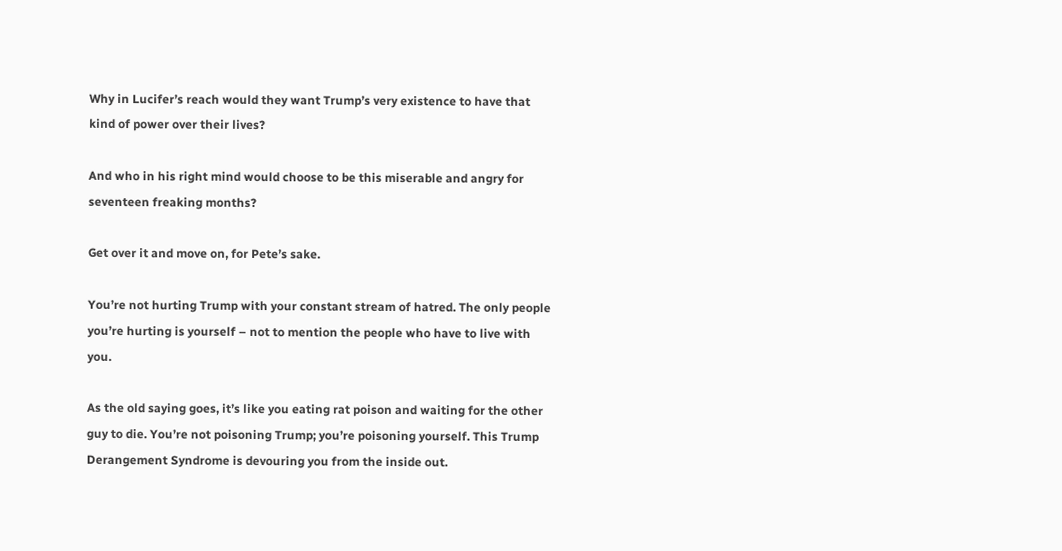Why in Lucifer’s reach would they want Trump’s very existence to have that kind of power over their lives?

And who in his right mind would choose to be this miserable and angry for seventeen freaking months?

Get over it and move on, for Pete’s sake.

You’re not hurting Trump with your constant stream of hatred. The only people you’re hurting is yourself – not to mention the people who have to live with you.

As the old saying goes, it’s like you eating rat poison and waiting for the other guy to die. You’re not poisoning Trump; you’re poisoning yourself. This Trump Derangement Syndrome is devouring you from the inside out.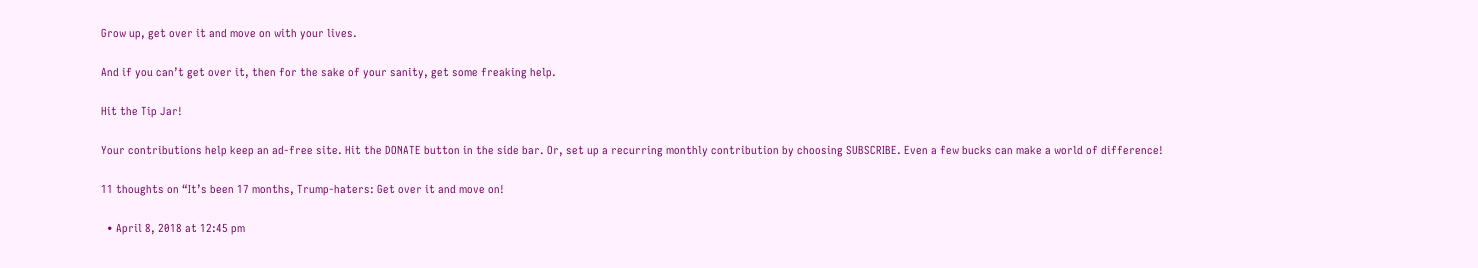Grow up, get over it and move on with your lives.

And if you can’t get over it, then for the sake of your sanity, get some freaking help.

Hit the Tip Jar!

Your contributions help keep an ad-free site. Hit the DONATE button in the side bar. Or, set up a recurring monthly contribution by choosing SUBSCRIBE. Even a few bucks can make a world of difference!

11 thoughts on “It’s been 17 months, Trump-haters: Get over it and move on!

  • April 8, 2018 at 12:45 pm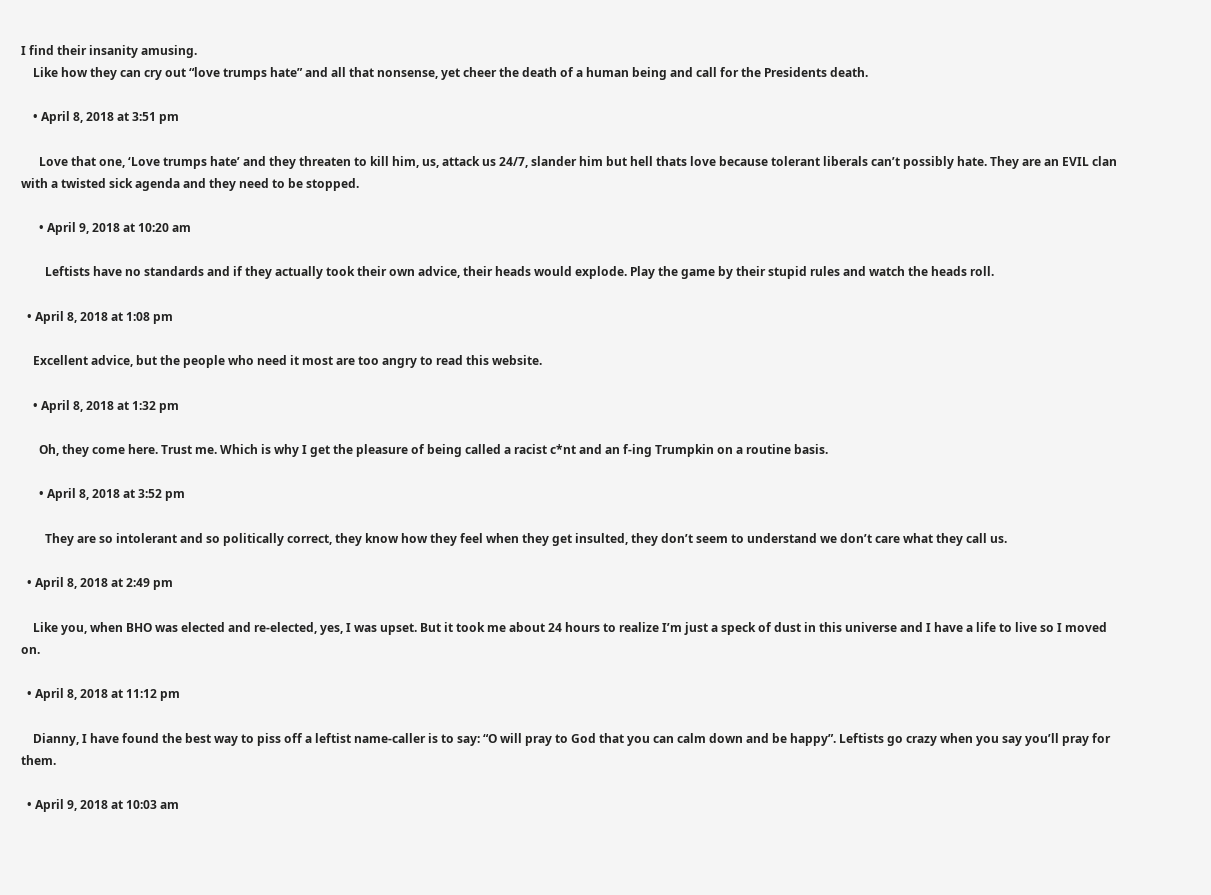I find their insanity amusing.
    Like how they can cry out “love trumps hate” and all that nonsense, yet cheer the death of a human being and call for the Presidents death.

    • April 8, 2018 at 3:51 pm

      Love that one, ‘Love trumps hate’ and they threaten to kill him, us, attack us 24/7, slander him but hell thats love because tolerant liberals can’t possibly hate. They are an EVIL clan with a twisted sick agenda and they need to be stopped.

      • April 9, 2018 at 10:20 am

        Leftists have no standards and if they actually took their own advice, their heads would explode. Play the game by their stupid rules and watch the heads roll.

  • April 8, 2018 at 1:08 pm

    Excellent advice, but the people who need it most are too angry to read this website.

    • April 8, 2018 at 1:32 pm

      Oh, they come here. Trust me. Which is why I get the pleasure of being called a racist c*nt and an f-ing Trumpkin on a routine basis.

      • April 8, 2018 at 3:52 pm

        They are so intolerant and so politically correct, they know how they feel when they get insulted, they don’t seem to understand we don’t care what they call us.

  • April 8, 2018 at 2:49 pm

    Like you, when BHO was elected and re-elected, yes, I was upset. But it took me about 24 hours to realize I’m just a speck of dust in this universe and I have a life to live so I moved on.

  • April 8, 2018 at 11:12 pm

    Dianny, I have found the best way to piss off a leftist name-caller is to say: “O will pray to God that you can calm down and be happy”. Leftists go crazy when you say you’ll pray for them.

  • April 9, 2018 at 10:03 am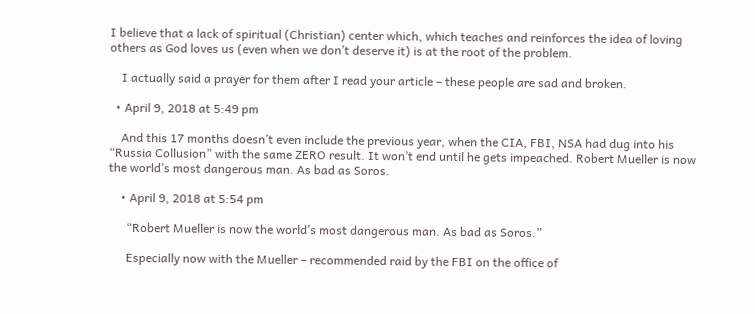I believe that a lack of spiritual (Christian) center which, which teaches and reinforces the idea of loving others as God loves us (even when we don’t deserve it) is at the root of the problem.

    I actually said a prayer for them after I read your article – these people are sad and broken.

  • April 9, 2018 at 5:49 pm

    And this 17 months doesn’t even include the previous year, when the CIA, FBI, NSA had dug into his “Russia Collusion” with the same ZERO result. It won’t end until he gets impeached. Robert Mueller is now the world’s most dangerous man. As bad as Soros.

    • April 9, 2018 at 5:54 pm

      “Robert Mueller is now the world’s most dangerous man. As bad as Soros.”

      Especially now with the Mueller – recommended raid by the FBI on the office of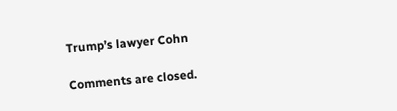Trump’s lawyer Cohn

Comments are closed.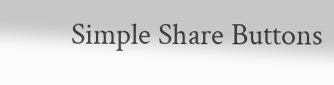Simple Share Buttons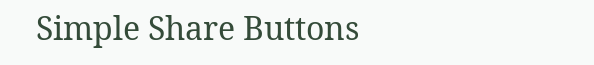Simple Share Buttons